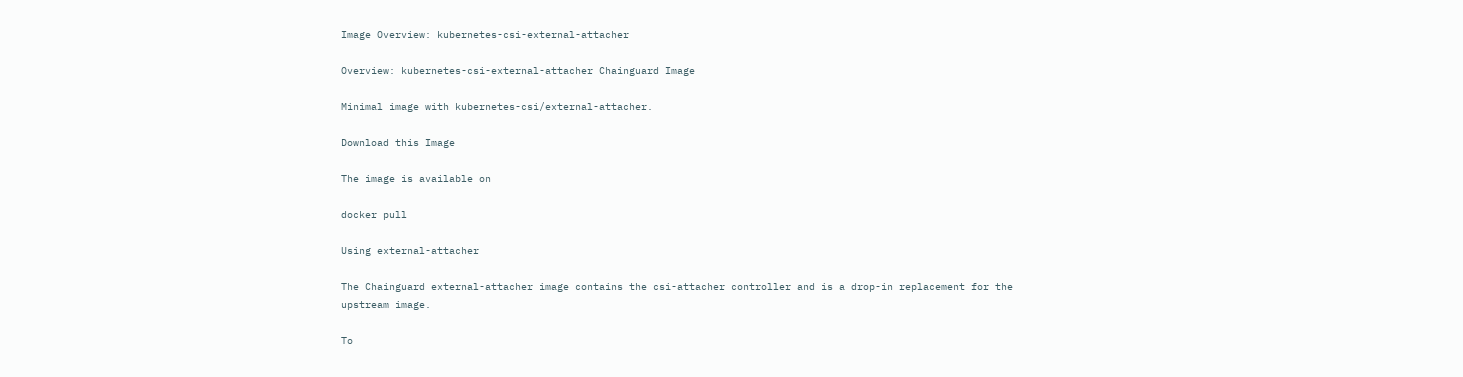Image Overview: kubernetes-csi-external-attacher

Overview: kubernetes-csi-external-attacher Chainguard Image

Minimal image with kubernetes-csi/external-attacher.

Download this Image

The image is available on

docker pull

Using external-attacher

The Chainguard external-attacher image contains the csi-attacher controller and is a drop-in replacement for the upstream image.

To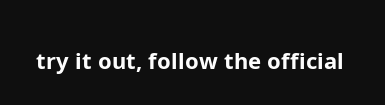try it out, follow the official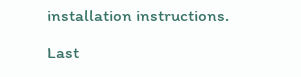installation instructions.

Last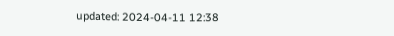updated: 2024-04-11 12:38